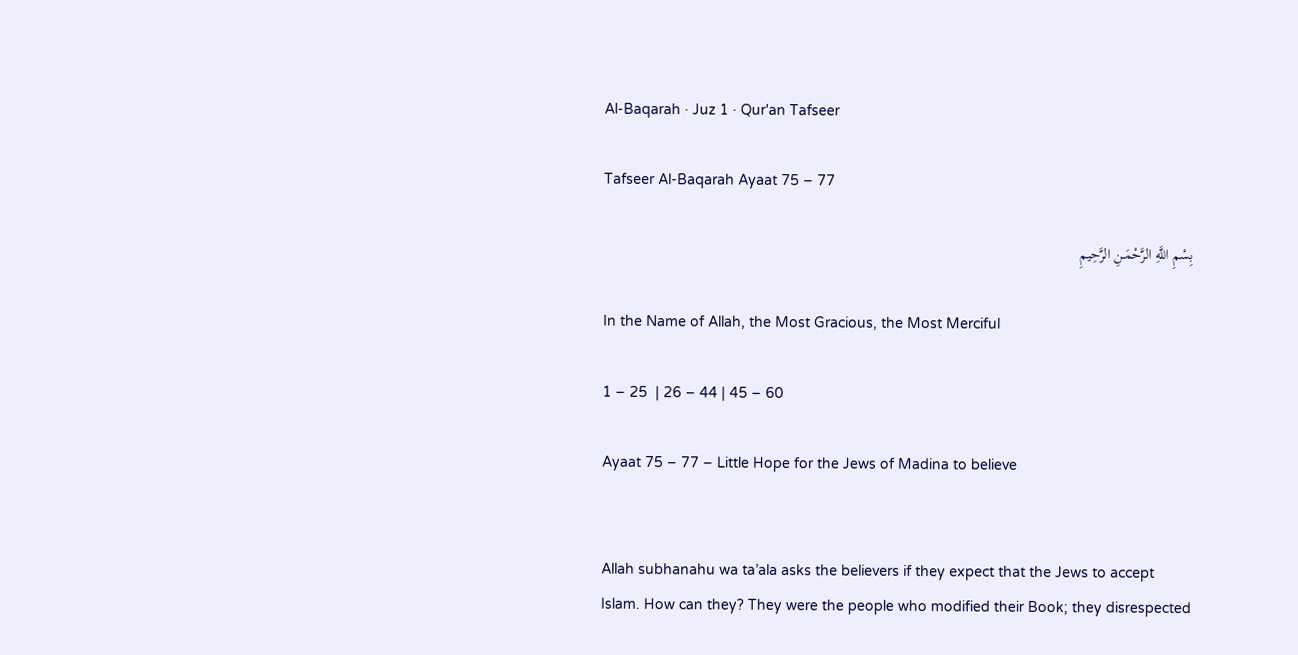Al-Baqarah · Juz 1 · Qur'an Tafseer

Tafseer Al-Baqarah Ayaat 75 – 77

بِسْمِ اللَّهِ الرَّحْمَـنِ الرَّحِيمِ

In the Name of Allah, the Most Gracious, the Most Merciful

1 – 25  | 26 – 44 | 45 – 60

Ayaat 75 – 77 – Little Hope for the Jews of Madina to believe


Allah subhanahu wa ta’ala asks the believers if they expect that the Jews to accept Islam. How can they? They were the people who modified their Book; they disrespected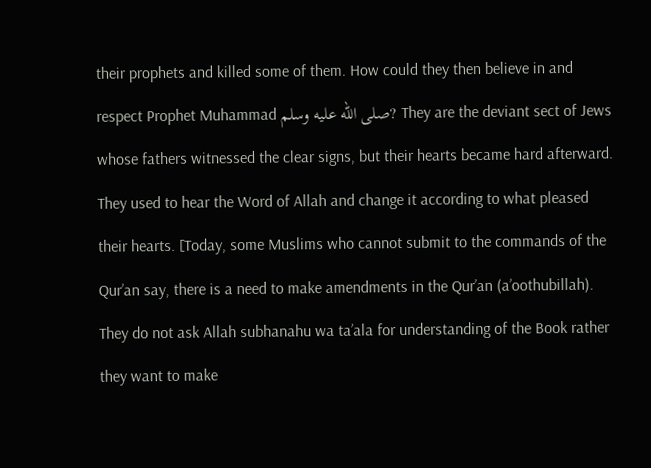their prophets and killed some of them. How could they then believe in and respect Prophet Muhammad صلى الله عليه وسلم? They are the deviant sect of Jews whose fathers witnessed the clear signs, but their hearts became hard afterward. They used to hear the Word of Allah and change it according to what pleased their hearts. [Today, some Muslims who cannot submit to the commands of the Qur’an say, there is a need to make amendments in the Qur’an (a’oothubillah). They do not ask Allah subhanahu wa ta’ala for understanding of the Book rather they want to make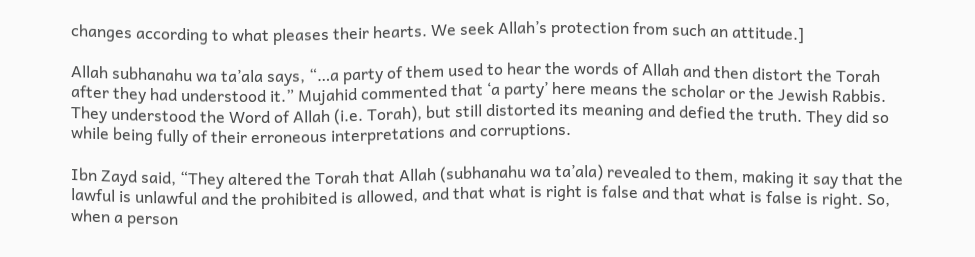changes according to what pleases their hearts. We seek Allah’s protection from such an attitude.]

Allah subhanahu wa ta’ala says, “…a party of them used to hear the words of Allah and then distort the Torah after they had understood it.” Mujahid commented that ‘a party’ here means the scholar or the Jewish Rabbis. They understood the Word of Allah (i.e. Torah), but still distorted its meaning and defied the truth. They did so while being fully of their erroneous interpretations and corruptions.

Ibn Zayd said, “They altered the Torah that Allah (subhanahu wa ta’ala) revealed to them, making it say that the lawful is unlawful and the prohibited is allowed, and that what is right is false and that what is false is right. So, when a person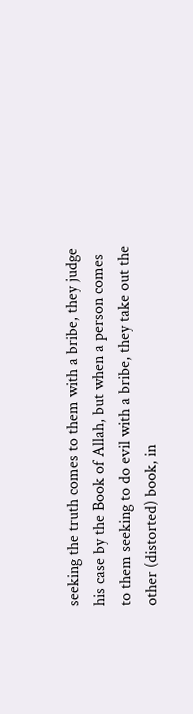seeking the truth comes to them with a bribe, they judge his case by the Book of Allah, but when a person comes to them seeking to do evil with a bribe, they take out the other (distorted) book, in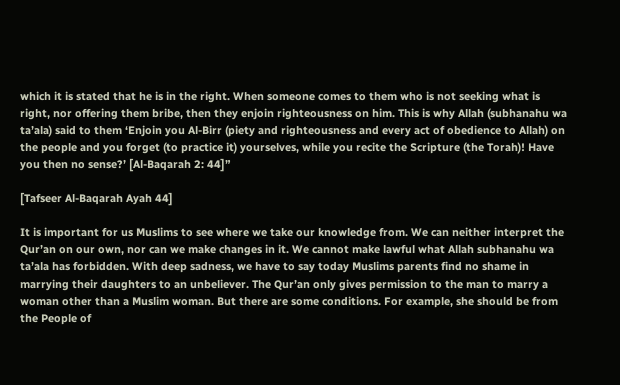which it is stated that he is in the right. When someone comes to them who is not seeking what is right, nor offering them bribe, then they enjoin righteousness on him. This is why Allah (subhanahu wa ta’ala) said to them ‘Enjoin you Al-Birr (piety and righteousness and every act of obedience to Allah) on the people and you forget (to practice it) yourselves, while you recite the Scripture (the Torah)! Have you then no sense?’ [Al-Baqarah 2: 44]”

[Tafseer Al-Baqarah Ayah 44]

It is important for us Muslims to see where we take our knowledge from. We can neither interpret the Qur’an on our own, nor can we make changes in it. We cannot make lawful what Allah subhanahu wa ta’ala has forbidden. With deep sadness, we have to say today Muslims parents find no shame in marrying their daughters to an unbeliever. The Qur’an only gives permission to the man to marry a woman other than a Muslim woman. But there are some conditions. For example, she should be from the People of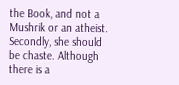the Book, and not a Mushrik or an atheist. Secondly, she should be chaste. Although there is a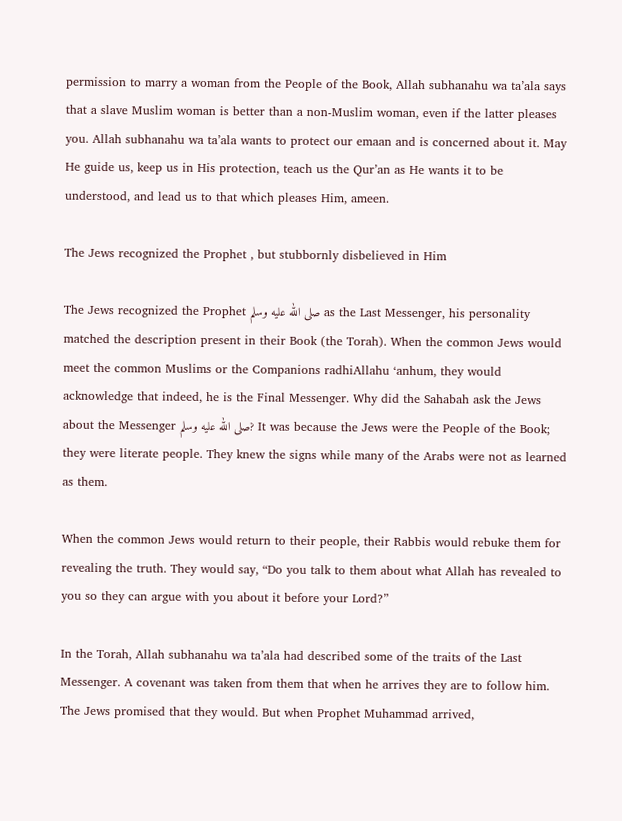permission to marry a woman from the People of the Book, Allah subhanahu wa ta’ala says that a slave Muslim woman is better than a non-Muslim woman, even if the latter pleases you. Allah subhanahu wa ta’ala wants to protect our emaan and is concerned about it. May He guide us, keep us in His protection, teach us the Qur’an as He wants it to be understood, and lead us to that which pleases Him, ameen.

The Jews recognized the Prophet , but stubbornly disbelieved in Him

The Jews recognized the Prophet صلى الله عليه وسلم as the Last Messenger, his personality matched the description present in their Book (the Torah). When the common Jews would meet the common Muslims or the Companions radhiAllahu ‘anhum, they would acknowledge that indeed, he is the Final Messenger. Why did the Sahabah ask the Jews about the Messenger صلى الله عليه وسلم? It was because the Jews were the People of the Book; they were literate people. They knew the signs while many of the Arabs were not as learned as them.

When the common Jews would return to their people, their Rabbis would rebuke them for revealing the truth. They would say, “Do you talk to them about what Allah has revealed to you so they can argue with you about it before your Lord?”

In the Torah, Allah subhanahu wa ta’ala had described some of the traits of the Last Messenger. A covenant was taken from them that when he arrives they are to follow him. The Jews promised that they would. But when Prophet Muhammad arrived,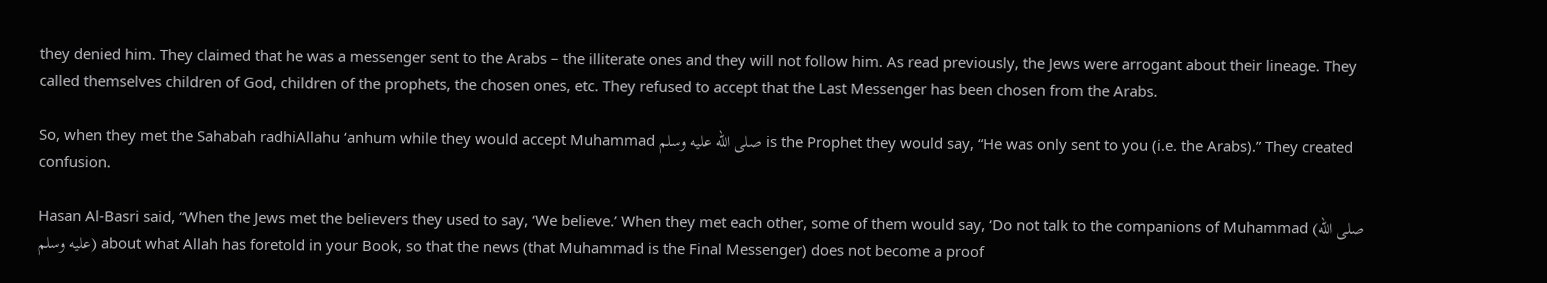they denied him. They claimed that he was a messenger sent to the Arabs – the illiterate ones and they will not follow him. As read previously, the Jews were arrogant about their lineage. They called themselves children of God, children of the prophets, the chosen ones, etc. They refused to accept that the Last Messenger has been chosen from the Arabs.

So, when they met the Sahabah radhiAllahu ‘anhum while they would accept Muhammad صلى الله عليه وسلم is the Prophet they would say, “He was only sent to you (i.e. the Arabs).” They created confusion.

Hasan Al-Basri said, “When the Jews met the believers they used to say, ‘We believe.’ When they met each other, some of them would say, ‘Do not talk to the companions of Muhammad (صلى الله عليه وسلم) about what Allah has foretold in your Book, so that the news (that Muhammad is the Final Messenger) does not become a proof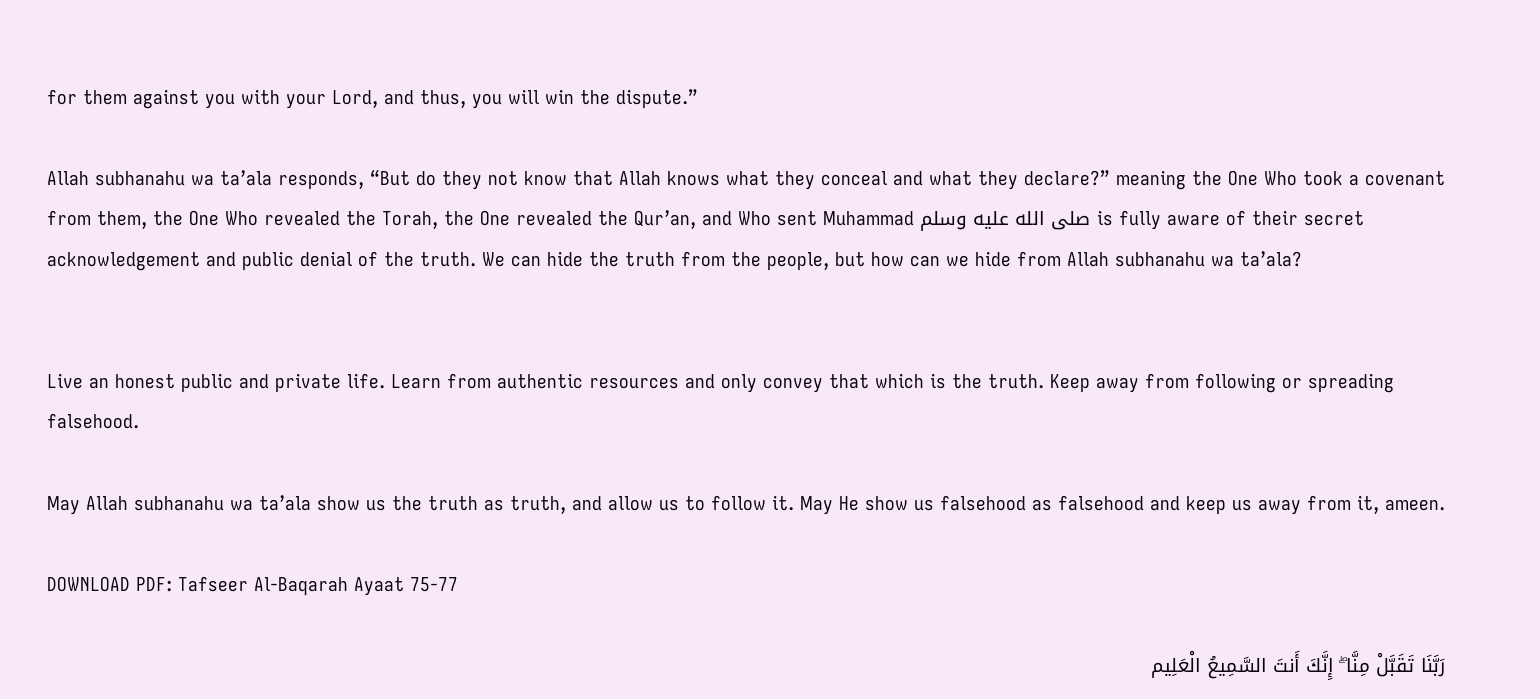for them against you with your Lord, and thus, you will win the dispute.”

Allah subhanahu wa ta’ala responds, “But do they not know that Allah knows what they conceal and what they declare?” meaning the One Who took a covenant from them, the One Who revealed the Torah, the One revealed the Qur’an, and Who sent Muhammad صلى الله عليه وسلم is fully aware of their secret acknowledgement and public denial of the truth. We can hide the truth from the people, but how can we hide from Allah subhanahu wa ta’ala?


Live an honest public and private life. Learn from authentic resources and only convey that which is the truth. Keep away from following or spreading falsehood.

May Allah subhanahu wa ta’ala show us the truth as truth, and allow us to follow it. May He show us falsehood as falsehood and keep us away from it, ameen.

DOWNLOAD PDF: Tafseer Al-Baqarah Ayaat 75-77

رَبَّنَا تَقَبَّلْ مِنَّا ۖ إِنَّكَ أَنتَ السَّمِيعُ الْعَلِيم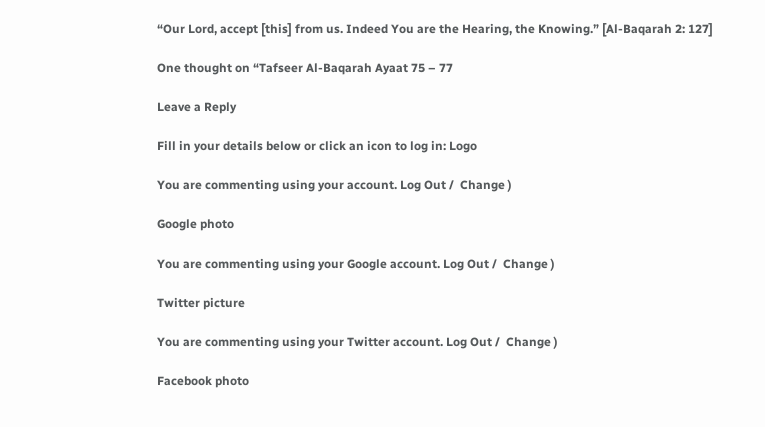“Our Lord, accept [this] from us. Indeed You are the Hearing, the Knowing.” [Al-Baqarah 2: 127]

One thought on “Tafseer Al-Baqarah Ayaat 75 – 77

Leave a Reply

Fill in your details below or click an icon to log in: Logo

You are commenting using your account. Log Out /  Change )

Google photo

You are commenting using your Google account. Log Out /  Change )

Twitter picture

You are commenting using your Twitter account. Log Out /  Change )

Facebook photo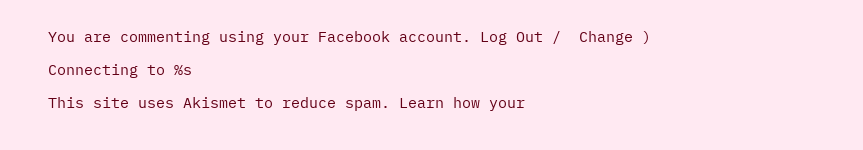You are commenting using your Facebook account. Log Out /  Change )

Connecting to %s

This site uses Akismet to reduce spam. Learn how your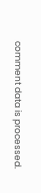comment data is processed.